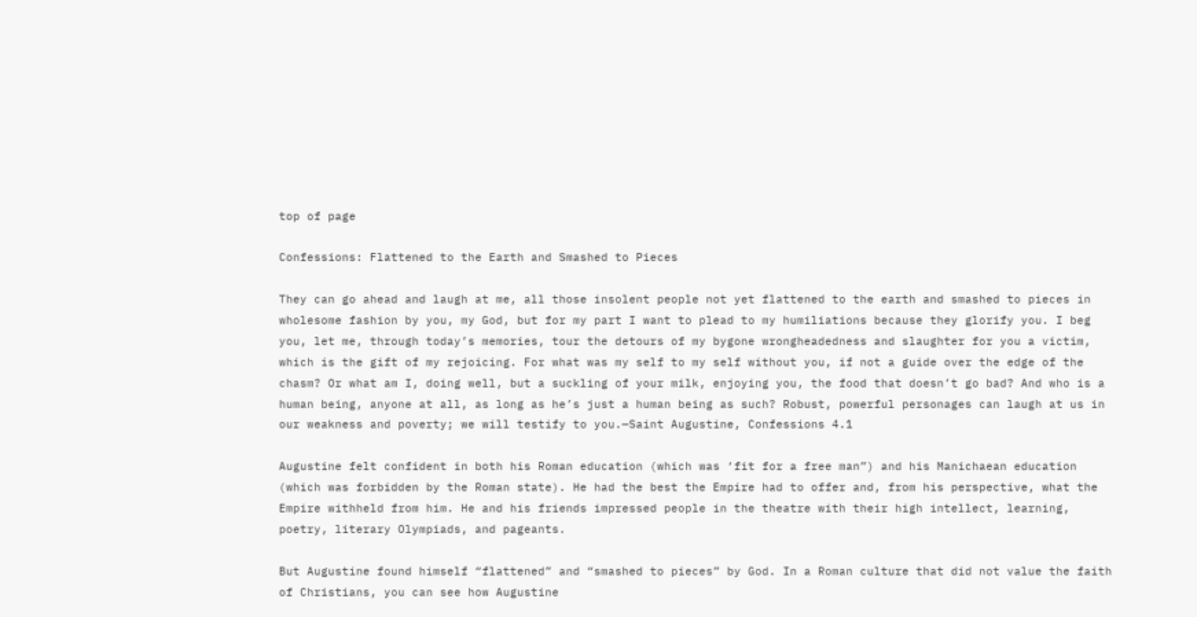top of page

Confessions: Flattened to the Earth and Smashed to Pieces

They can go ahead and laugh at me, all those insolent people not yet flattened to the earth and smashed to pieces in wholesome fashion by you, my God, but for my part I want to plead to my humiliations because they glorify you. I beg you, let me, through today’s memories, tour the detours of my bygone wrongheadedness and slaughter for you a victim, which is the gift of my rejoicing. For what was my self to my self without you, if not a guide over the edge of the chasm? Or what am I, doing well, but a suckling of your milk, enjoying you, the food that doesn’t go bad? And who is a human being, anyone at all, as long as he’s just a human being as such? Robust, powerful personages can laugh at us in our weakness and poverty; we will testify to you.—Saint Augustine, Confessions 4.1

Augustine felt confident in both his Roman education (which was ‘fit for a free man”) and his Manichaean education (which was forbidden by the Roman state). He had the best the Empire had to offer and, from his perspective, what the Empire withheld from him. He and his friends impressed people in the theatre with their high intellect, learning, poetry, literary Olympiads, and pageants.

But Augustine found himself “flattened” and “smashed to pieces” by God. In a Roman culture that did not value the faith of Christians, you can see how Augustine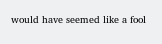would have seemed like a fool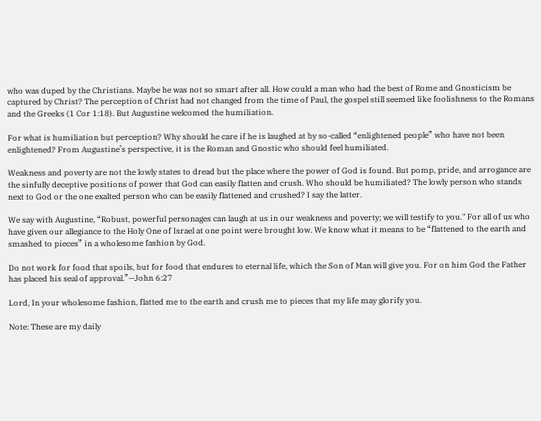who was duped by the Christians. Maybe he was not so smart after all. How could a man who had the best of Rome and Gnosticism be captured by Christ? The perception of Christ had not changed from the time of Paul, the gospel still seemed like foolishness to the Romans and the Greeks (1 Cor 1:18). But Augustine welcomed the humiliation.

For what is humiliation but perception? Why should he care if he is laughed at by so-called “enlightened people” who have not been enlightened? From Augustine’s perspective, it is the Roman and Gnostic who should feel humiliated.

Weakness and poverty are not the lowly states to dread but the place where the power of God is found. But pomp, pride, and arrogance are the sinfully deceptive positions of power that God can easily flatten and crush. Who should be humiliated? The lowly person who stands next to God or the one exalted person who can be easily flattened and crushed? I say the latter.

We say with Augustine, “Robust, powerful personages can laugh at us in our weakness and poverty; we will testify to you." For all of us who have given our allegiance to the Holy One of Israel at one point were brought low. We know what it means to be “flattened to the earth and smashed to pieces” in a wholesome fashion by God.

Do not work for food that spoils, but for food that endures to eternal life, which the Son of Man will give you. For on him God the Father has placed his seal of approval.”—John 6:27

Lord, In your wholesome fashion, flatted me to the earth and crush me to pieces that my life may glorify you.

Note: These are my daily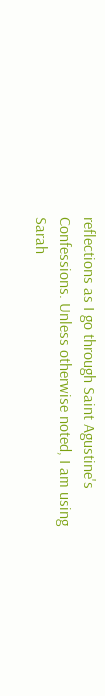reflections as I go through Saint Agustine's Confessions. Unless otherwise noted, I am using Sarah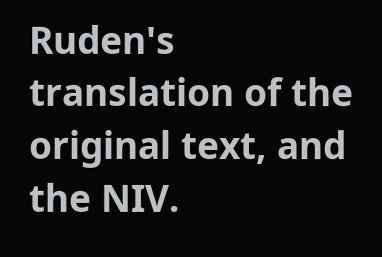Ruden's translation of the original text, and the NIV.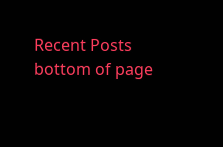Recent Posts
bottom of page